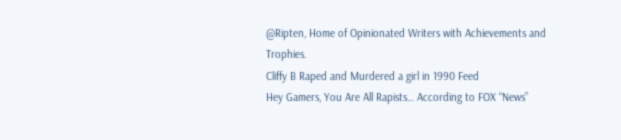@Ripten, Home of Opinionated Writers with Achievements and Trophies.
Cliffy B Raped and Murdered a girl in 1990 Feed
Hey Gamers, You Are All Rapists… According to FOX “News”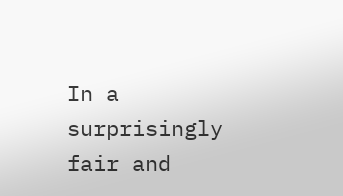In a surprisingly fair and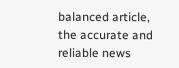balanced article, the accurate and reliable news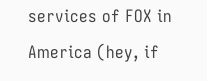services of FOX in America (hey, if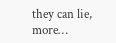they can lie, more…